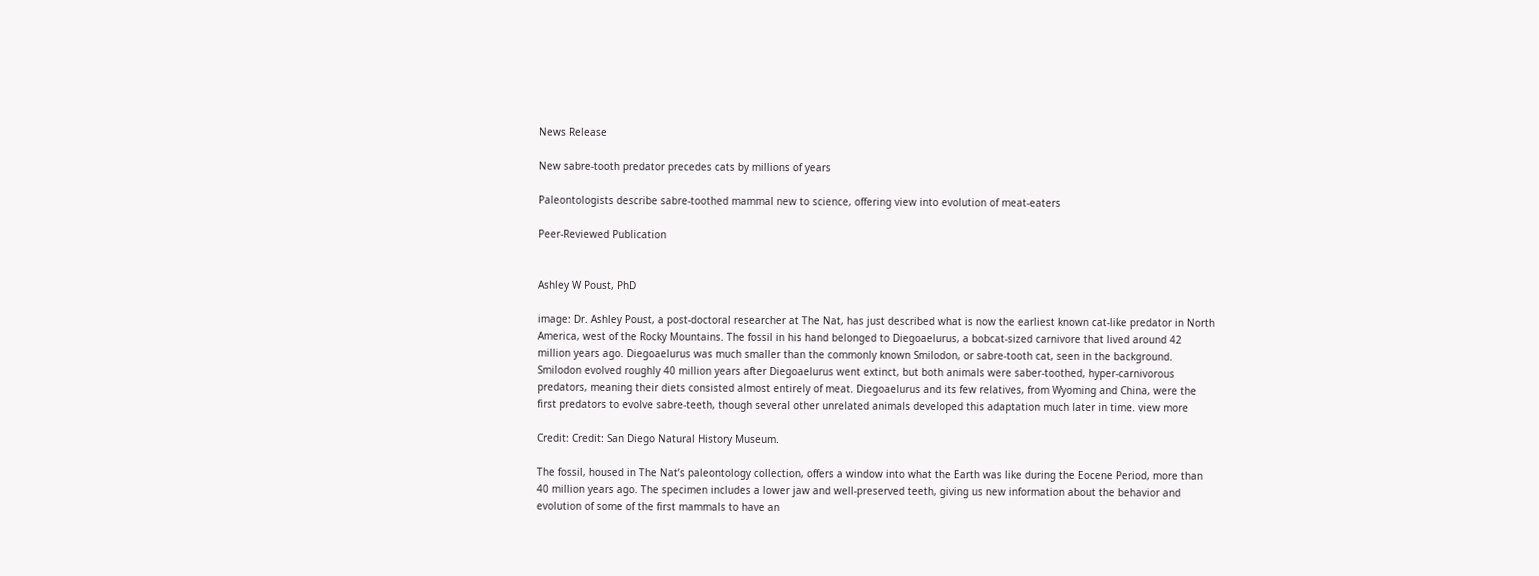News Release

New sabre-tooth predator precedes cats by millions of years

Paleontologists describe sabre-toothed mammal new to science, offering view into evolution of meat-eaters

Peer-Reviewed Publication


Ashley W Poust, PhD

image: Dr. Ashley Poust, a post-doctoral researcher at The Nat, has just described what is now the earliest known cat-like predator in North America, west of the Rocky Mountains. The fossil in his hand belonged to Diegoaelurus, a bobcat-sized carnivore that lived around 42 million years ago. Diegoaelurus was much smaller than the commonly known Smilodon, or sabre-tooth cat, seen in the background. Smilodon evolved roughly 40 million years after Diegoaelurus went extinct, but both animals were saber-toothed, hyper-carnivorous predators, meaning their diets consisted almost entirely of meat. Diegoaelurus and its few relatives, from Wyoming and China, were the first predators to evolve sabre-teeth, though several other unrelated animals developed this adaptation much later in time. view more

Credit: Credit: San Diego Natural History Museum.

The fossil, housed in The Nat’s paleontology collection, offers a window into what the Earth was like during the Eocene Period, more than 40 million years ago. The specimen includes a lower jaw and well-preserved teeth, giving us new information about the behavior and evolution of some of the first mammals to have an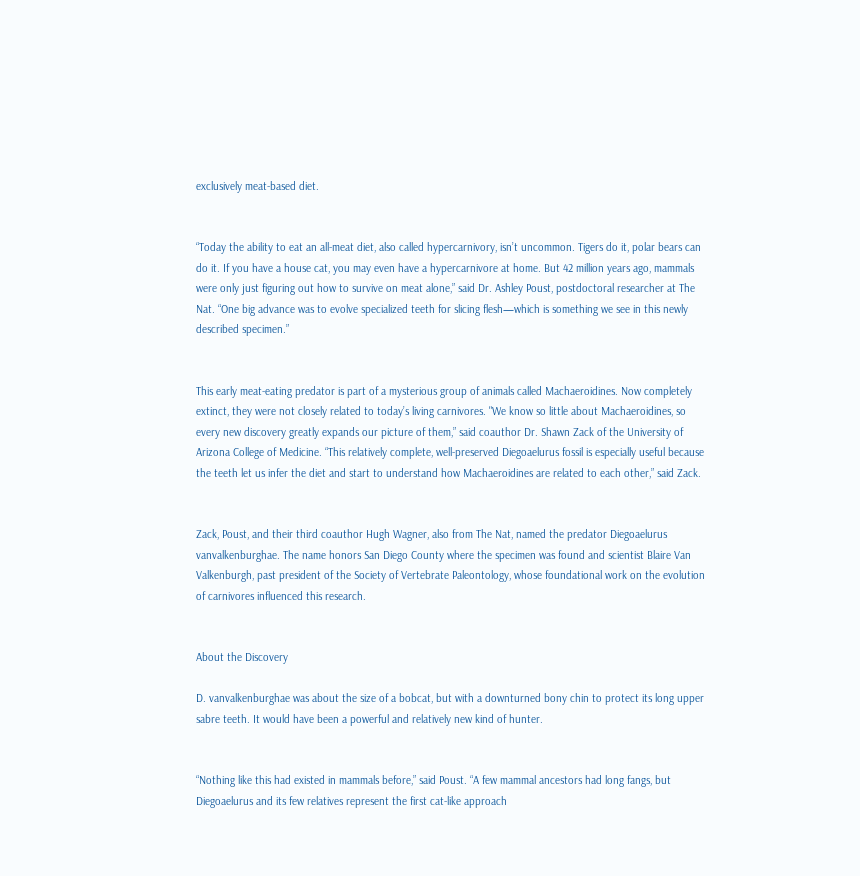exclusively meat-based diet.


“Today the ability to eat an all-meat diet, also called hypercarnivory, isn’t uncommon. Tigers do it, polar bears can do it. If you have a house cat, you may even have a hypercarnivore at home. But 42 million years ago, mammals were only just figuring out how to survive on meat alone,” said Dr. Ashley Poust, postdoctoral researcher at The Nat. “One big advance was to evolve specialized teeth for slicing flesh—which is something we see in this newly described specimen.”


This early meat-eating predator is part of a mysterious group of animals called Machaeroidines. Now completely extinct, they were not closely related to today’s living carnivores. "We know so little about Machaeroidines, so every new discovery greatly expands our picture of them,” said coauthor Dr. Shawn Zack of the University of Arizona College of Medicine. “This relatively complete, well-preserved Diegoaelurus fossil is especially useful because the teeth let us infer the diet and start to understand how Machaeroidines are related to each other,” said Zack.


Zack, Poust, and their third coauthor Hugh Wagner, also from The Nat, named the predator Diegoaelurus vanvalkenburghae. The name honors San Diego County where the specimen was found and scientist Blaire Van Valkenburgh, past president of the Society of Vertebrate Paleontology, whose foundational work on the evolution of carnivores influenced this research.


About the Discovery

D. vanvalkenburghae was about the size of a bobcat, but with a downturned bony chin to protect its long upper sabre teeth. It would have been a powerful and relatively new kind of hunter.


“Nothing like this had existed in mammals before,” said Poust. “A few mammal ancestors had long fangs, but Diegoaelurus and its few relatives represent the first cat-like approach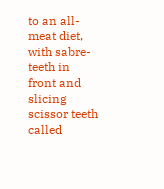to an all-meat diet, with sabre-teeth in front and slicing scissor teeth called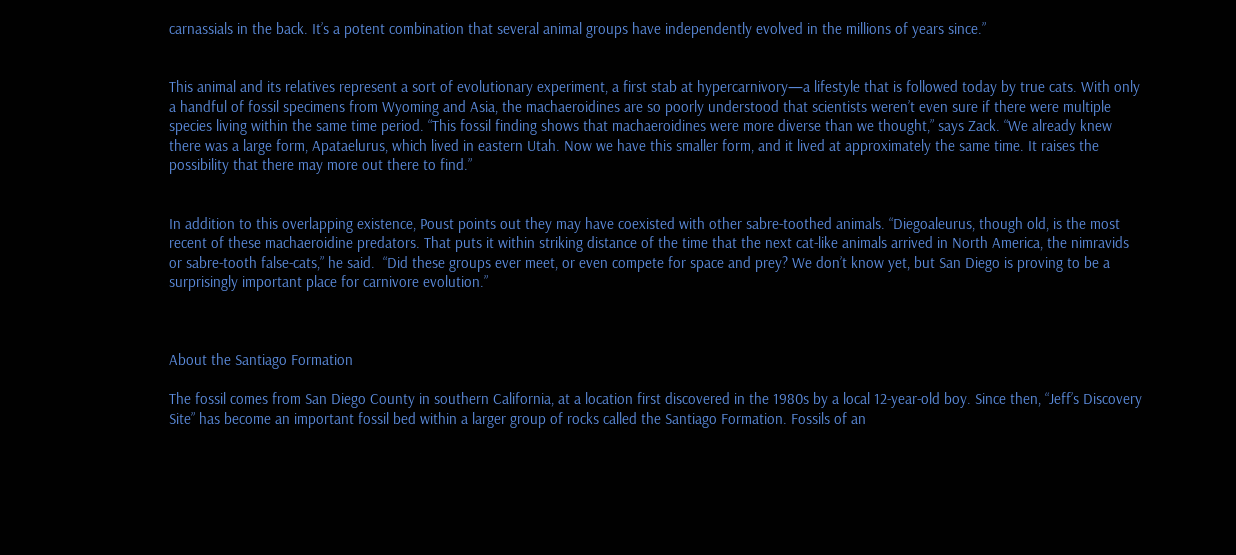carnassials in the back. It’s a potent combination that several animal groups have independently evolved in the millions of years since.”


This animal and its relatives represent a sort of evolutionary experiment, a first stab at hypercarnivory—a lifestyle that is followed today by true cats. With only a handful of fossil specimens from Wyoming and Asia, the machaeroidines are so poorly understood that scientists weren’t even sure if there were multiple species living within the same time period. “This fossil finding shows that machaeroidines were more diverse than we thought,” says Zack. “We already knew there was a large form, Apataelurus, which lived in eastern Utah. Now we have this smaller form, and it lived at approximately the same time. It raises the possibility that there may more out there to find.”


In addition to this overlapping existence, Poust points out they may have coexisted with other sabre-toothed animals. “Diegoaleurus, though old, is the most recent of these machaeroidine predators. That puts it within striking distance of the time that the next cat-like animals arrived in North America, the nimravids or sabre-tooth false-cats,” he said.  “Did these groups ever meet, or even compete for space and prey? We don’t know yet, but San Diego is proving to be a surprisingly important place for carnivore evolution.”



About the Santiago Formation

The fossil comes from San Diego County in southern California, at a location first discovered in the 1980s by a local 12-year-old boy. Since then, “Jeff’s Discovery Site” has become an important fossil bed within a larger group of rocks called the Santiago Formation. Fossils of an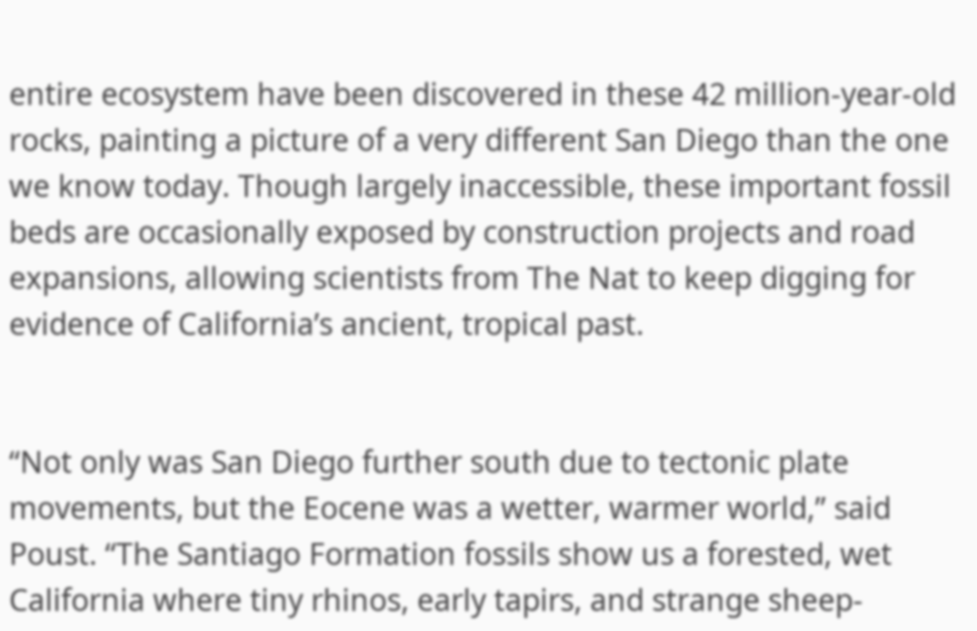entire ecosystem have been discovered in these 42 million-year-old rocks, painting a picture of a very different San Diego than the one we know today. Though largely inaccessible, these important fossil beds are occasionally exposed by construction projects and road expansions, allowing scientists from The Nat to keep digging for evidence of California’s ancient, tropical past.


“Not only was San Diego further south due to tectonic plate movements, but the Eocene was a wetter, warmer world,” said Poust. “The Santiago Formation fossils show us a forested, wet California where tiny rhinos, early tapirs, and strange sheep-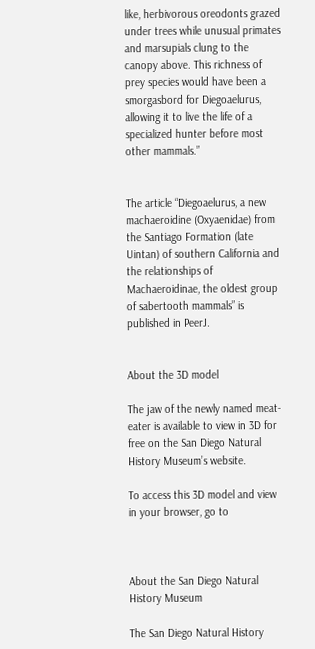like, herbivorous oreodonts grazed under trees while unusual primates and marsupials clung to the canopy above. This richness of prey species would have been a smorgasbord for Diegoaelurus, allowing it to live the life of a specialized hunter before most other mammals.”


The article “Diegoaelurus, a new machaeroidine (Oxyaenidae) from the Santiago Formation (late Uintan) of southern California and the relationships of Machaeroidinae, the oldest group of sabertooth mammals” is published in PeerJ.


About the 3D model

The jaw of the newly named meat-eater is available to view in 3D for free on the San Diego Natural History Museum’s website.

To access this 3D model and view in your browser, go to



About the San Diego Natural History Museum

The San Diego Natural History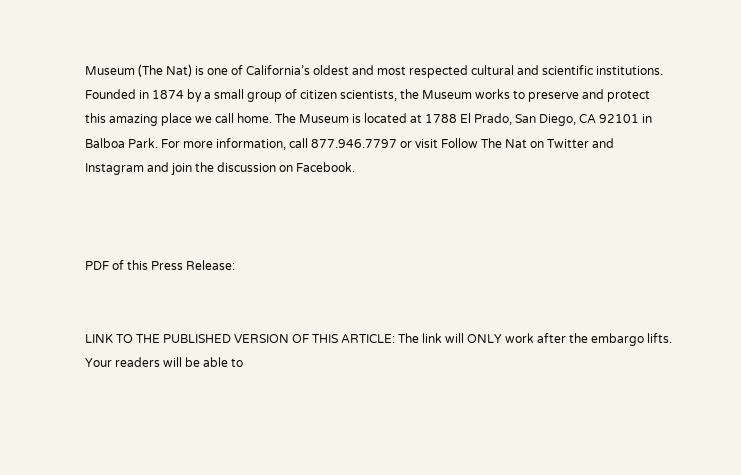Museum (The Nat) is one of California’s oldest and most respected cultural and scientific institutions. Founded in 1874 by a small group of citizen scientists, the Museum works to preserve and protect this amazing place we call home. The Museum is located at 1788 El Prado, San Diego, CA 92101 in Balboa Park. For more information, call 877.946.7797 or visit Follow The Nat on Twitter and Instagram and join the discussion on Facebook.



PDF of this Press Release:


LINK TO THE PUBLISHED VERSION OF THIS ARTICLE: The link will ONLY work after the embargo lifts. Your readers will be able to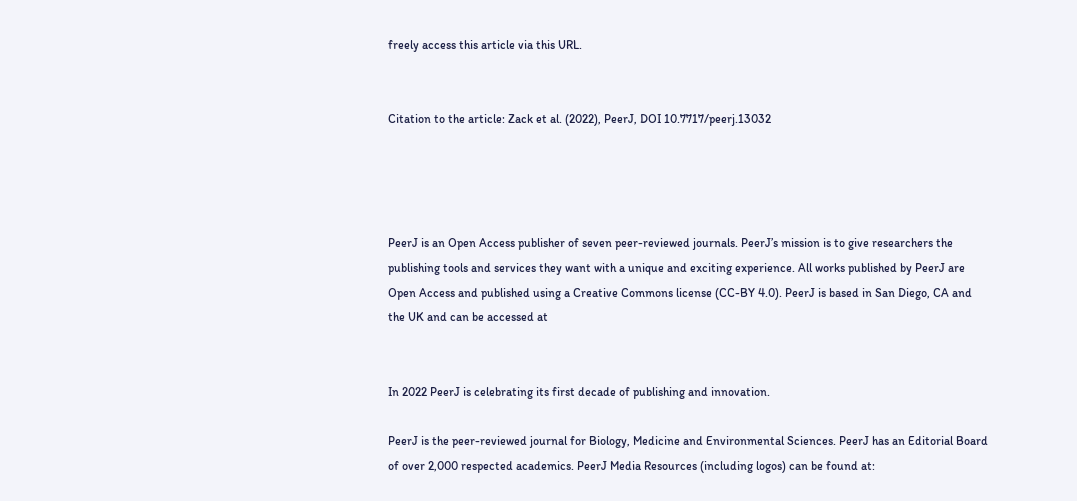freely access this article via this URL.


Citation to the article: Zack et al. (2022), PeerJ, DOI 10.7717/peerj.13032




PeerJ is an Open Access publisher of seven peer-reviewed journals. PeerJ’s mission is to give researchers the publishing tools and services they want with a unique and exciting experience. All works published by PeerJ are Open Access and published using a Creative Commons license (CC-BY 4.0). PeerJ is based in San Diego, CA and the UK and can be accessed at


In 2022 PeerJ is celebrating its first decade of publishing and innovation.

PeerJ is the peer-reviewed journal for Biology, Medicine and Environmental Sciences. PeerJ has an Editorial Board of over 2,000 respected academics. PeerJ Media Resources (including logos) can be found at: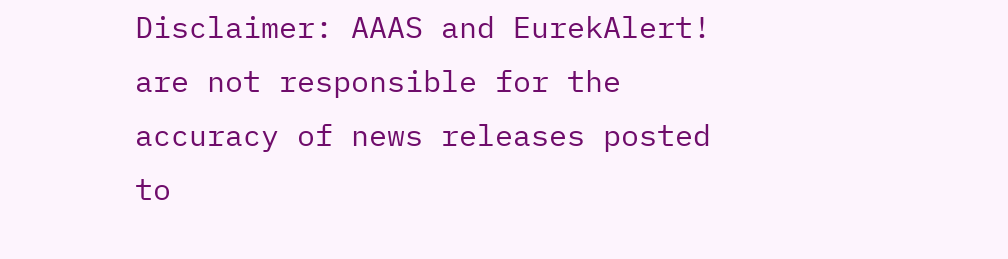Disclaimer: AAAS and EurekAlert! are not responsible for the accuracy of news releases posted to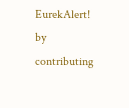EurekAlert! by contributing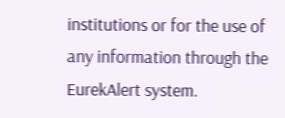institutions or for the use of any information through the EurekAlert system.